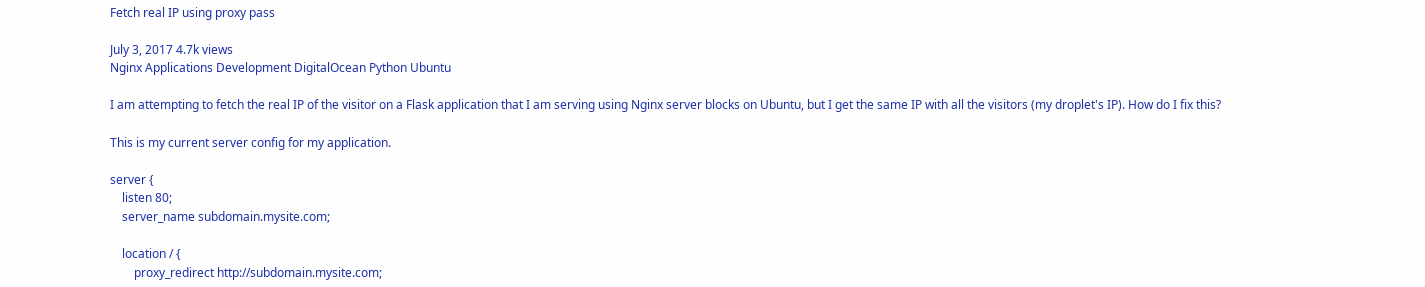Fetch real IP using proxy pass

July 3, 2017 4.7k views
Nginx Applications Development DigitalOcean Python Ubuntu

I am attempting to fetch the real IP of the visitor on a Flask application that I am serving using Nginx server blocks on Ubuntu, but I get the same IP with all the visitors (my droplet's IP). How do I fix this?

This is my current server config for my application.

server {
    listen 80;
    server_name subdomain.mysite.com;

    location / {
        proxy_redirect http://subdomain.mysite.com;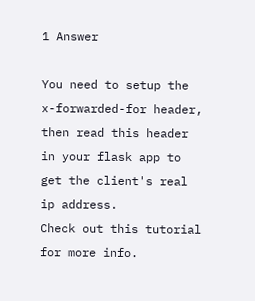1 Answer

You need to setup the x-forwarded-for header, then read this header in your flask app to get the client's real ip address.
Check out this tutorial for more info.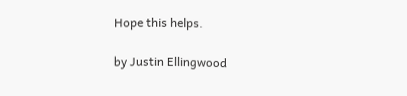Hope this helps.

by Justin Ellingwood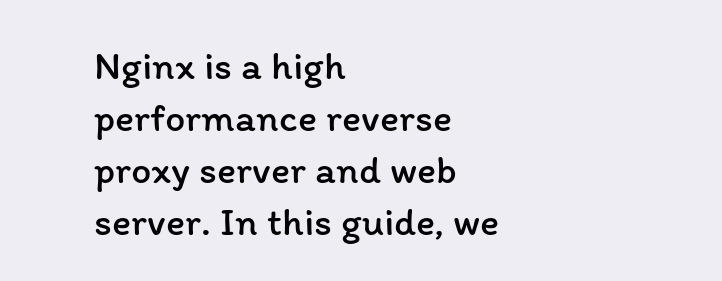Nginx is a high performance reverse proxy server and web server. In this guide, we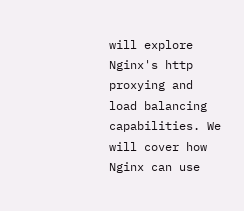will explore Nginx's http proxying and load balancing capabilities. We will cover how Nginx can use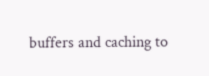buffers and caching to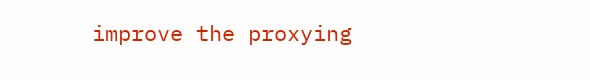improve the proxying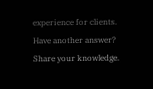experience for clients.
Have another answer? Share your knowledge.